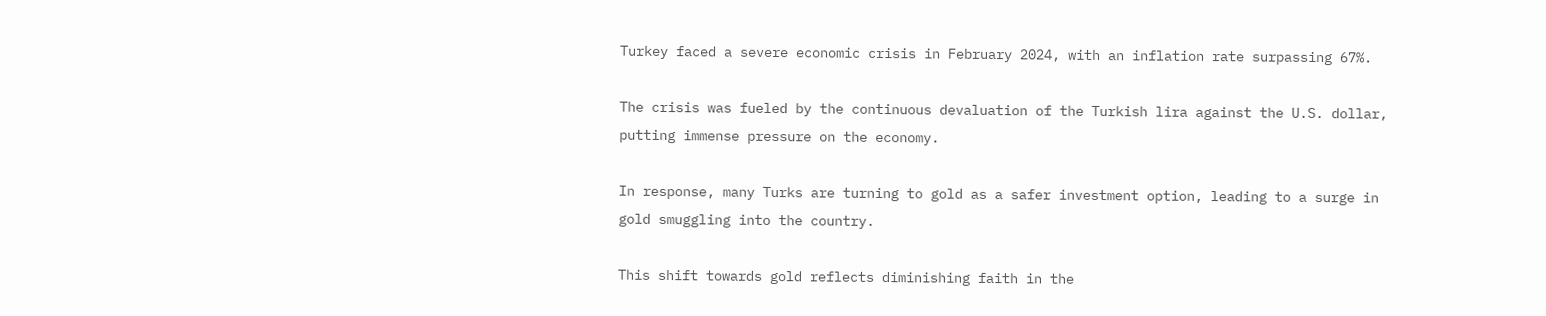Turkey faced a severe economic crisis in February 2024, with an inflation rate surpassing 67%.

The crisis was fueled by the continuous devaluation of the Turkish lira against the U.S. dollar, putting immense pressure on the economy.

In response, many Turks are turning to gold as a safer investment option, leading to a surge in gold smuggling into the country.

This shift towards gold reflects diminishing faith in the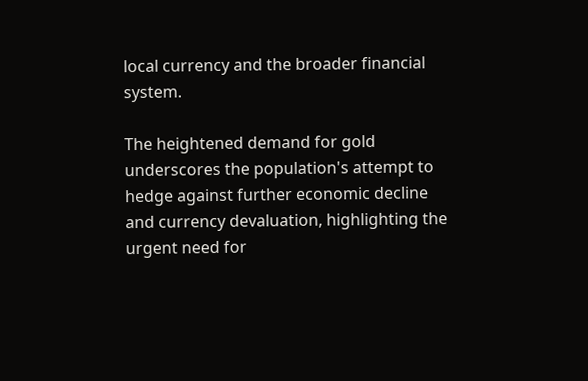local currency and the broader financial system.

The heightened demand for gold underscores the population's attempt to hedge against further economic decline and currency devaluation, highlighting the urgent need for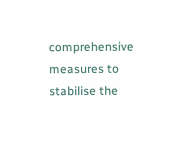comprehensive measures to stabilise the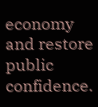economy and restore public confidence.